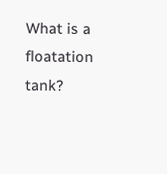What is a floatation tank?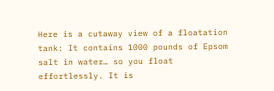Here is a cutaway view of a floatation tank: It contains 1000 pounds of Epsom salt in water… so you float effortlessly. It is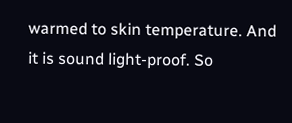warmed to skin temperature. And it is sound light-proof. So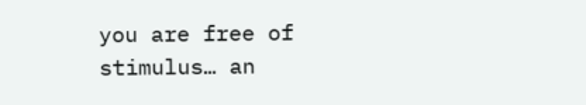you are free of stimulus… an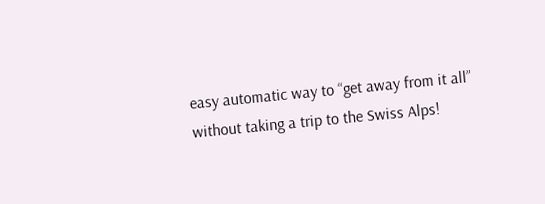easy automatic way to “get away from it all” without taking a trip to the Swiss Alps!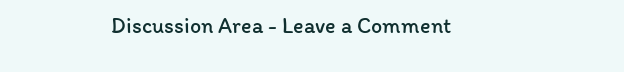Discussion Area - Leave a Comment